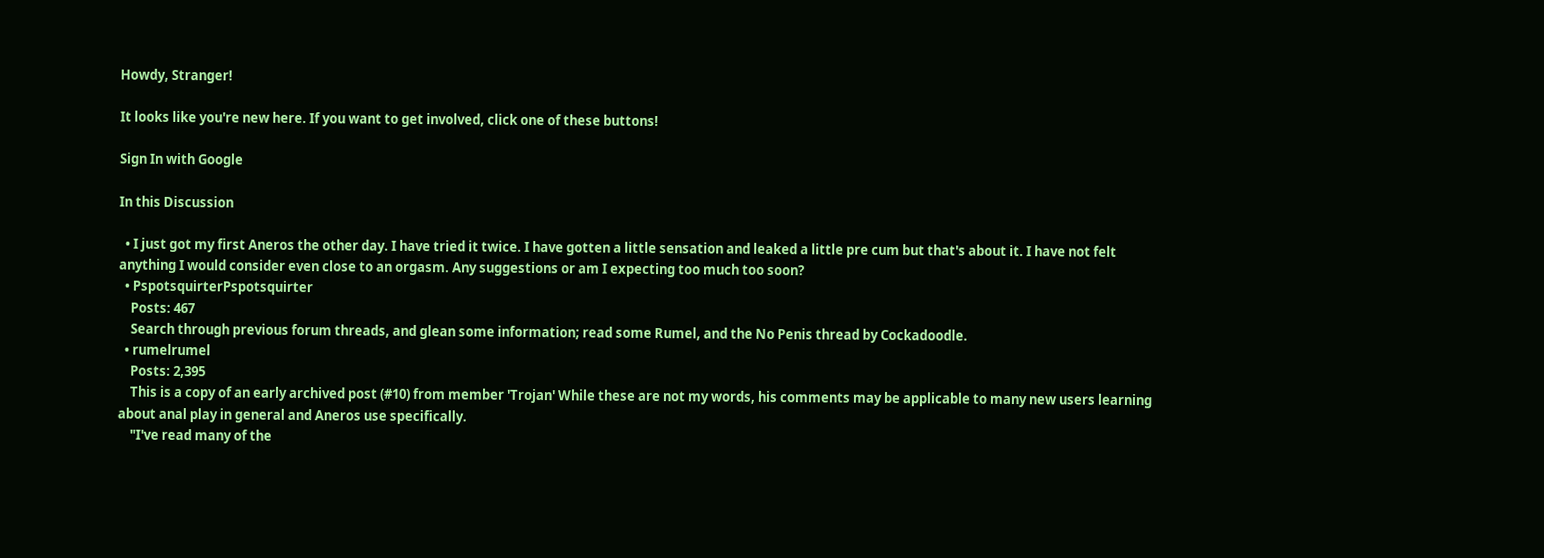Howdy, Stranger!

It looks like you're new here. If you want to get involved, click one of these buttons!

Sign In with Google

In this Discussion

  • I just got my first Aneros the other day. I have tried it twice. I have gotten a little sensation and leaked a little pre cum but that's about it. I have not felt anything I would consider even close to an orgasm. Any suggestions or am I expecting too much too soon?
  • PspotsquirterPspotsquirter
    Posts: 467
    Search through previous forum threads, and glean some information; read some Rumel, and the No Penis thread by Cockadoodle.
  • rumelrumel
    Posts: 2,395
    This is a copy of an early archived post (#10) from member 'Trojan' While these are not my words, his comments may be applicable to many new users learning about anal play in general and Aneros use specifically.
    "I've read many of the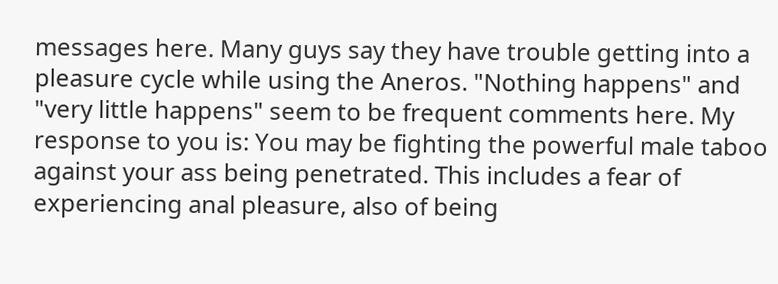messages here. Many guys say they have trouble getting into a pleasure cycle while using the Aneros. "Nothing happens" and "very little happens" seem to be frequent comments here. My response to you is: You may be fighting the powerful male taboo against your ass being penetrated. This includes a fear of experiencing anal pleasure, also of being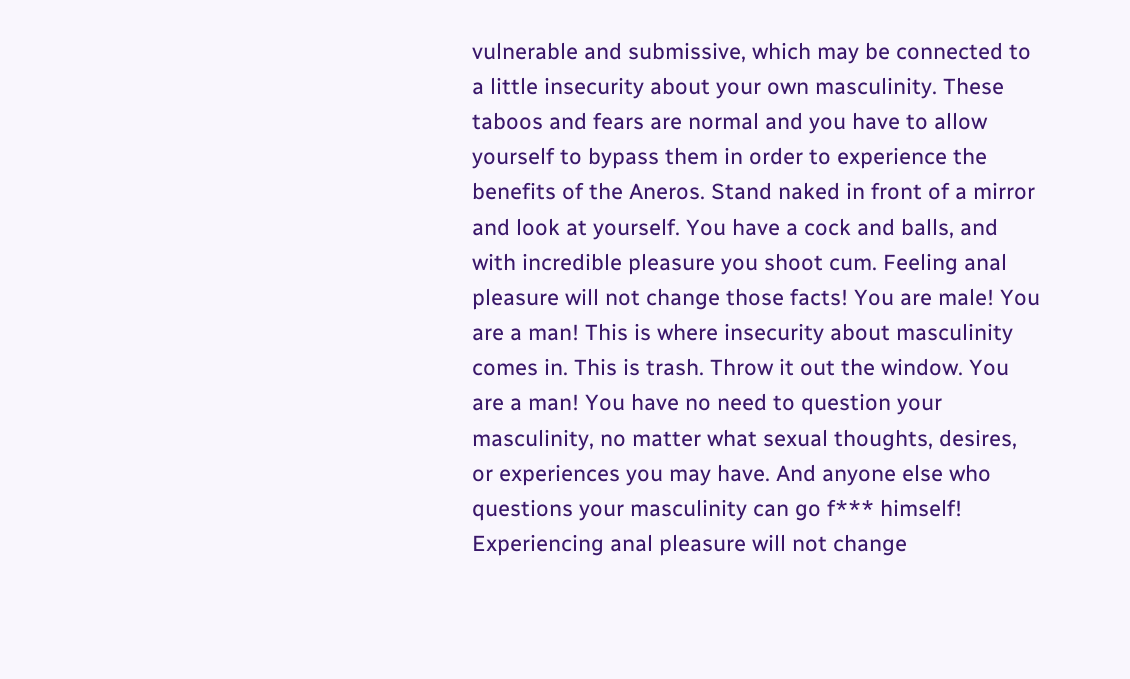vulnerable and submissive, which may be connected to a little insecurity about your own masculinity. These taboos and fears are normal and you have to allow yourself to bypass them in order to experience the benefits of the Aneros. Stand naked in front of a mirror and look at yourself. You have a cock and balls, and with incredible pleasure you shoot cum. Feeling anal pleasure will not change those facts! You are male! You are a man! This is where insecurity about masculinity comes in. This is trash. Throw it out the window. You are a man! You have no need to question your masculinity, no matter what sexual thoughts, desires, or experiences you may have. And anyone else who questions your masculinity can go f*** himself! Experiencing anal pleasure will not change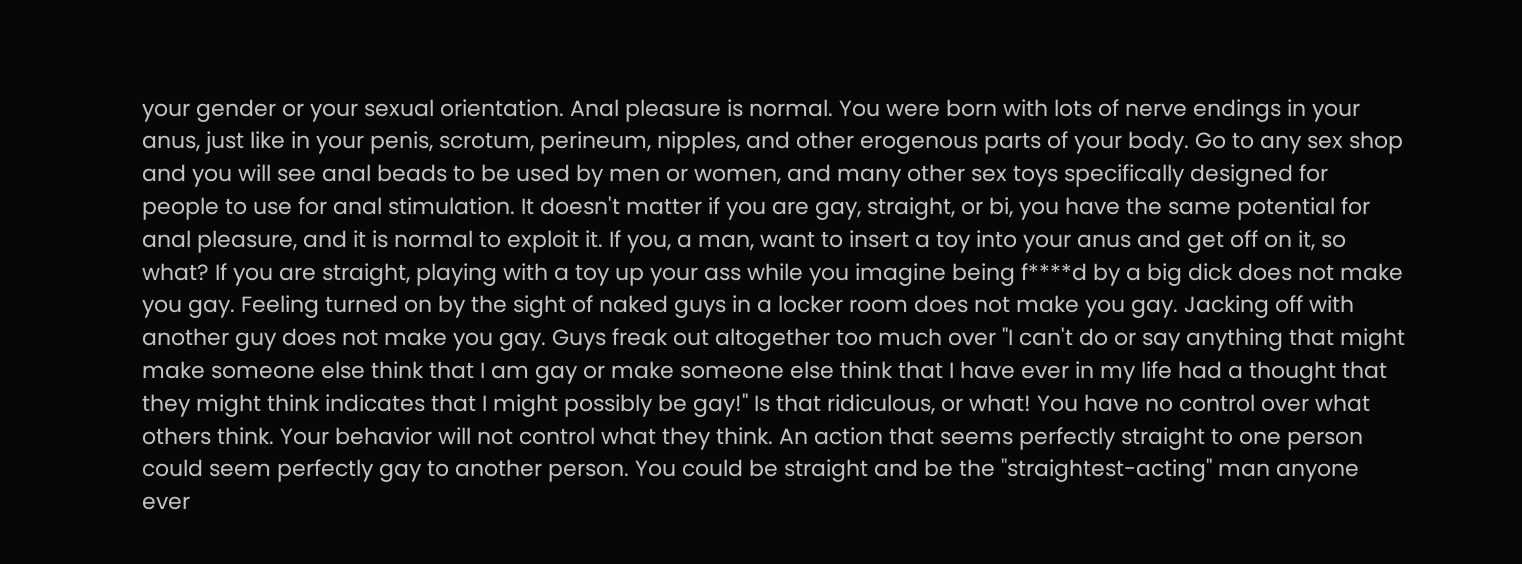your gender or your sexual orientation. Anal pleasure is normal. You were born with lots of nerve endings in your anus, just like in your penis, scrotum, perineum, nipples, and other erogenous parts of your body. Go to any sex shop and you will see anal beads to be used by men or women, and many other sex toys specifically designed for people to use for anal stimulation. It doesn't matter if you are gay, straight, or bi, you have the same potential for anal pleasure, and it is normal to exploit it. If you, a man, want to insert a toy into your anus and get off on it, so what? If you are straight, playing with a toy up your ass while you imagine being f****d by a big dick does not make you gay. Feeling turned on by the sight of naked guys in a locker room does not make you gay. Jacking off with another guy does not make you gay. Guys freak out altogether too much over "I can't do or say anything that might make someone else think that I am gay or make someone else think that I have ever in my life had a thought that they might think indicates that I might possibly be gay!" Is that ridiculous, or what! You have no control over what others think. Your behavior will not control what they think. An action that seems perfectly straight to one person could seem perfectly gay to another person. You could be straight and be the "straightest-acting" man anyone ever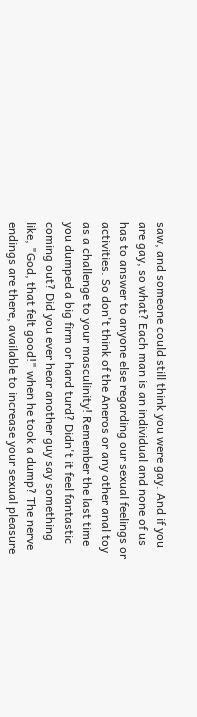saw, and someone could still think you were gay. And if you are gay, so what? Each man is an individual and none of us has to answer to anyone else regarding our sexual feelings or activities. So don't think of the Aneros or any other anal toy as a challenge to your masculinity! Remember the last time you dumped a big firm or hard turd? Didn't it feel fantastic coming out? Did you ever hear another guy say something like, "God, that felt good!" when he took a dump? The nerve endings are there, available to increase your sexual pleasure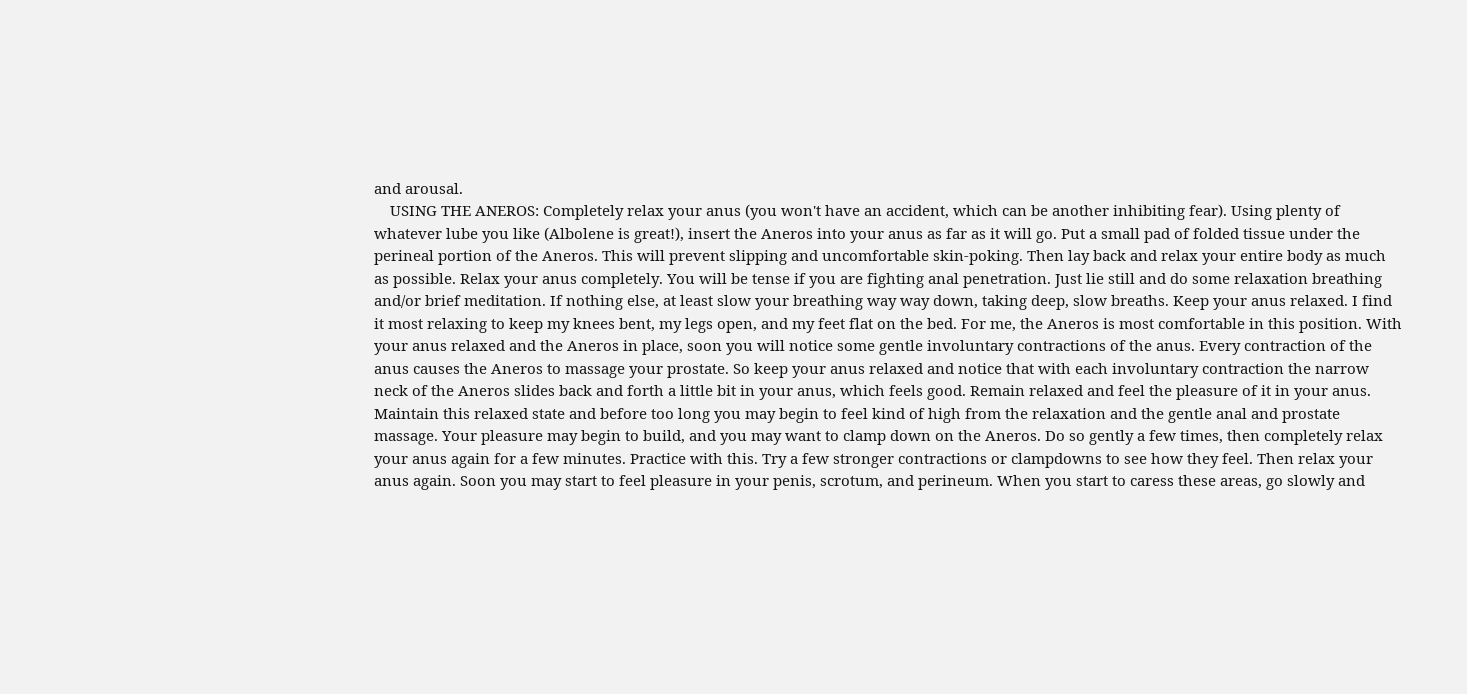and arousal.
    USING THE ANEROS: Completely relax your anus (you won't have an accident, which can be another inhibiting fear). Using plenty of whatever lube you like (Albolene is great!), insert the Aneros into your anus as far as it will go. Put a small pad of folded tissue under the perineal portion of the Aneros. This will prevent slipping and uncomfortable skin-poking. Then lay back and relax your entire body as much as possible. Relax your anus completely. You will be tense if you are fighting anal penetration. Just lie still and do some relaxation breathing and/or brief meditation. If nothing else, at least slow your breathing way way down, taking deep, slow breaths. Keep your anus relaxed. I find it most relaxing to keep my knees bent, my legs open, and my feet flat on the bed. For me, the Aneros is most comfortable in this position. With your anus relaxed and the Aneros in place, soon you will notice some gentle involuntary contractions of the anus. Every contraction of the anus causes the Aneros to massage your prostate. So keep your anus relaxed and notice that with each involuntary contraction the narrow neck of the Aneros slides back and forth a little bit in your anus, which feels good. Remain relaxed and feel the pleasure of it in your anus. Maintain this relaxed state and before too long you may begin to feel kind of high from the relaxation and the gentle anal and prostate massage. Your pleasure may begin to build, and you may want to clamp down on the Aneros. Do so gently a few times, then completely relax your anus again for a few minutes. Practice with this. Try a few stronger contractions or clampdowns to see how they feel. Then relax your anus again. Soon you may start to feel pleasure in your penis, scrotum, and perineum. When you start to caress these areas, go slowly and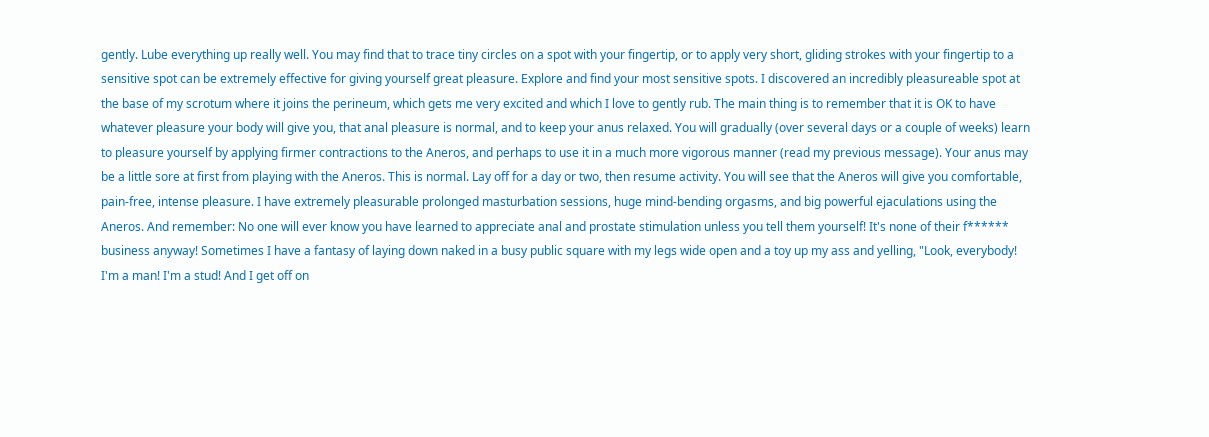gently. Lube everything up really well. You may find that to trace tiny circles on a spot with your fingertip, or to apply very short, gliding strokes with your fingertip to a sensitive spot can be extremely effective for giving yourself great pleasure. Explore and find your most sensitive spots. I discovered an incredibly pleasureable spot at the base of my scrotum where it joins the perineum, which gets me very excited and which I love to gently rub. The main thing is to remember that it is OK to have whatever pleasure your body will give you, that anal pleasure is normal, and to keep your anus relaxed. You will gradually (over several days or a couple of weeks) learn to pleasure yourself by applying firmer contractions to the Aneros, and perhaps to use it in a much more vigorous manner (read my previous message). Your anus may be a little sore at first from playing with the Aneros. This is normal. Lay off for a day or two, then resume activity. You will see that the Aneros will give you comfortable, pain-free, intense pleasure. I have extremely pleasurable prolonged masturbation sessions, huge mind-bending orgasms, and big powerful ejaculations using the Aneros. And remember: No one will ever know you have learned to appreciate anal and prostate stimulation unless you tell them yourself! It's none of their f****** business anyway! Sometimes I have a fantasy of laying down naked in a busy public square with my legs wide open and a toy up my ass and yelling, "Look, everybody! I'm a man! I'm a stud! And I get off on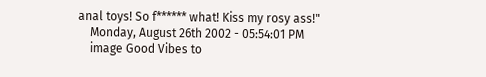anal toys! So f****** what! Kiss my rosy ass!"
    Monday, August 26th 2002 - 05:54:01 PM
    image Good Vibes to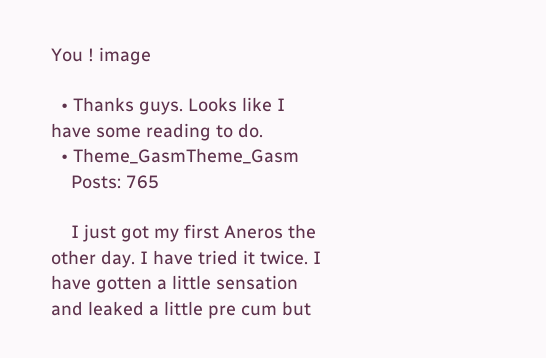You ! image

  • Thanks guys. Looks like I have some reading to do.
  • Theme_GasmTheme_Gasm
    Posts: 765

    I just got my first Aneros the other day. I have tried it twice. I have gotten a little sensation and leaked a little pre cum but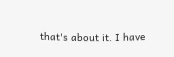that's about it. I have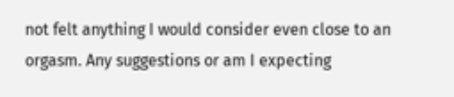not felt anything I would consider even close to an orgasm. Any suggestions or am I expecting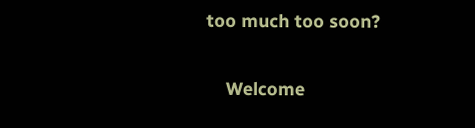too much too soon?

    Welcome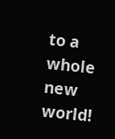to a whole new world!